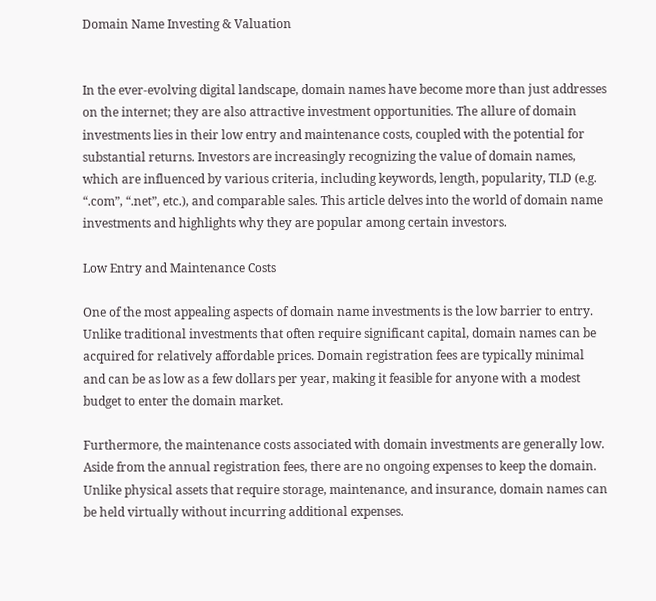Domain Name Investing & Valuation


In the ever-evolving digital landscape, domain names have become more than just addresses on the internet; they are also attractive investment opportunities. The allure of domain investments lies in their low entry and maintenance costs, coupled with the potential for substantial returns. Investors are increasingly recognizing the value of domain names, which are influenced by various criteria, including keywords, length, popularity, TLD (e.g. “.com”, “.net”, etc.), and comparable sales. This article delves into the world of domain name investments and highlights why they are popular among certain investors.

Low Entry and Maintenance Costs

One of the most appealing aspects of domain name investments is the low barrier to entry. Unlike traditional investments that often require significant capital, domain names can be acquired for relatively affordable prices. Domain registration fees are typically minimal and can be as low as a few dollars per year, making it feasible for anyone with a modest budget to enter the domain market.

Furthermore, the maintenance costs associated with domain investments are generally low. Aside from the annual registration fees, there are no ongoing expenses to keep the domain. Unlike physical assets that require storage, maintenance, and insurance, domain names can be held virtually without incurring additional expenses.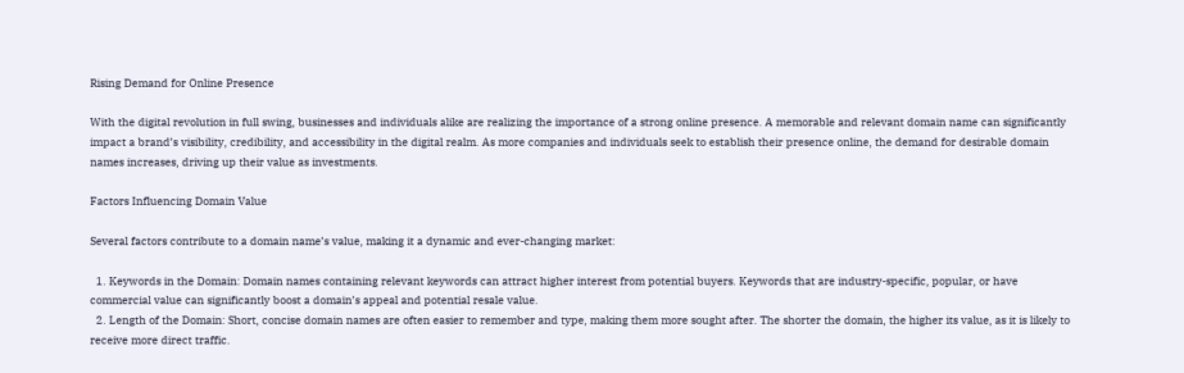Rising Demand for Online Presence

With the digital revolution in full swing, businesses and individuals alike are realizing the importance of a strong online presence. A memorable and relevant domain name can significantly impact a brand’s visibility, credibility, and accessibility in the digital realm. As more companies and individuals seek to establish their presence online, the demand for desirable domain names increases, driving up their value as investments.

Factors Influencing Domain Value

Several factors contribute to a domain name’s value, making it a dynamic and ever-changing market:

  1. Keywords in the Domain: Domain names containing relevant keywords can attract higher interest from potential buyers. Keywords that are industry-specific, popular, or have commercial value can significantly boost a domain’s appeal and potential resale value.
  2. Length of the Domain: Short, concise domain names are often easier to remember and type, making them more sought after. The shorter the domain, the higher its value, as it is likely to receive more direct traffic.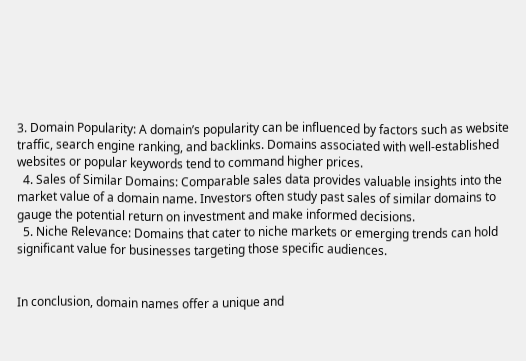3. Domain Popularity: A domain’s popularity can be influenced by factors such as website traffic, search engine ranking, and backlinks. Domains associated with well-established websites or popular keywords tend to command higher prices.
  4. Sales of Similar Domains: Comparable sales data provides valuable insights into the market value of a domain name. Investors often study past sales of similar domains to gauge the potential return on investment and make informed decisions.
  5. Niche Relevance: Domains that cater to niche markets or emerging trends can hold significant value for businesses targeting those specific audiences.


In conclusion, domain names offer a unique and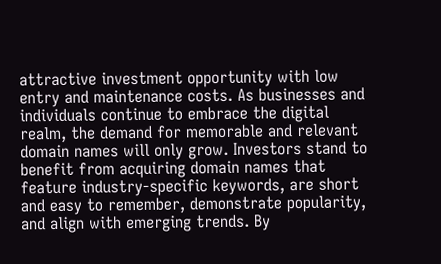attractive investment opportunity with low entry and maintenance costs. As businesses and individuals continue to embrace the digital realm, the demand for memorable and relevant domain names will only grow. Investors stand to benefit from acquiring domain names that feature industry-specific keywords, are short and easy to remember, demonstrate popularity, and align with emerging trends. By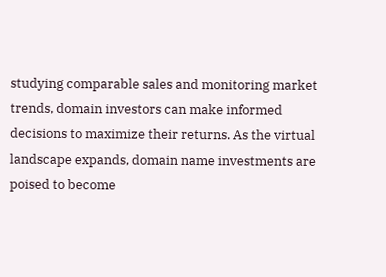studying comparable sales and monitoring market trends, domain investors can make informed decisions to maximize their returns. As the virtual landscape expands, domain name investments are poised to become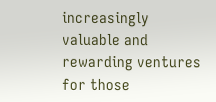increasingly valuable and rewarding ventures for those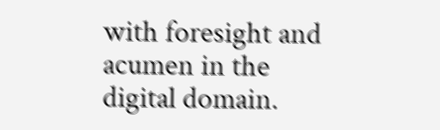with foresight and acumen in the digital domain.